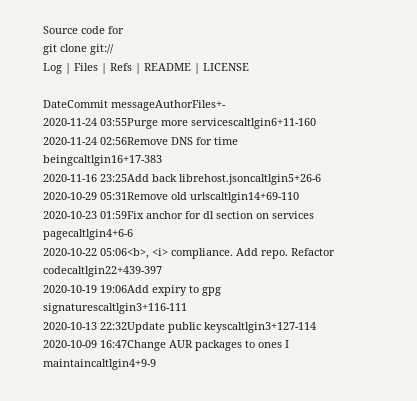Source code for
git clone git://
Log | Files | Refs | README | LICENSE

DateCommit messageAuthorFiles+-
2020-11-24 03:55Purge more servicescaltlgin6+11-160
2020-11-24 02:56Remove DNS for time beingcaltlgin16+17-383
2020-11-16 23:25Add back librehost.jsoncaltlgin5+26-6
2020-10-29 05:31Remove old urlscaltlgin14+69-110
2020-10-23 01:59Fix anchor for dl section on services pagecaltlgin4+6-6
2020-10-22 05:06<b>, <i> compliance. Add repo. Refactor codecaltlgin22+439-397
2020-10-19 19:06Add expiry to gpg signaturescaltlgin3+116-111
2020-10-13 22:32Update public keyscaltlgin3+127-114
2020-10-09 16:47Change AUR packages to ones I maintaincaltlgin4+9-9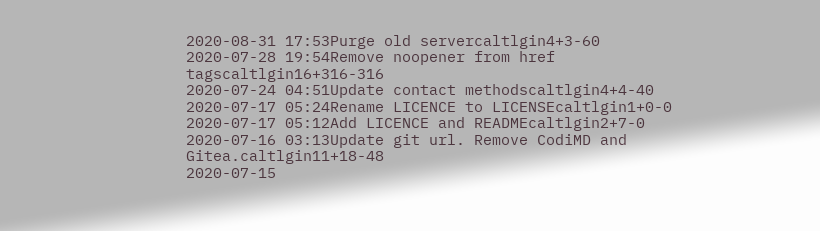2020-08-31 17:53Purge old servercaltlgin4+3-60
2020-07-28 19:54Remove noopener from href tagscaltlgin16+316-316
2020-07-24 04:51Update contact methodscaltlgin4+4-40
2020-07-17 05:24Rename LICENCE to LICENSEcaltlgin1+0-0
2020-07-17 05:12Add LICENCE and READMEcaltlgin2+7-0
2020-07-16 03:13Update git url. Remove CodiMD and Gitea.caltlgin11+18-48
2020-07-15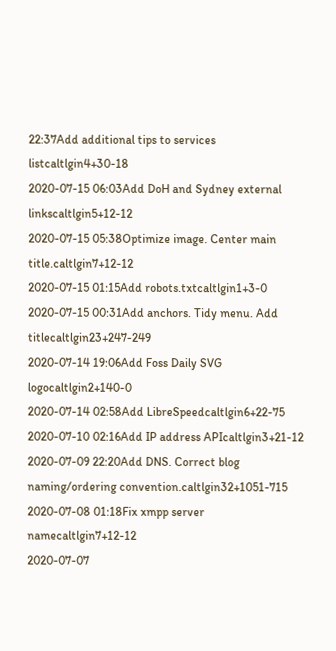22:37Add additional tips to services listcaltlgin4+30-18
2020-07-15 06:03Add DoH and Sydney external linkscaltlgin5+12-12
2020-07-15 05:38Optimize image. Center main title.caltlgin7+12-12
2020-07-15 01:15Add robots.txtcaltlgin1+3-0
2020-07-15 00:31Add anchors. Tidy menu. Add titlecaltlgin23+247-249
2020-07-14 19:06Add Foss Daily SVG logocaltlgin2+140-0
2020-07-14 02:58Add LibreSpeedcaltlgin6+22-75
2020-07-10 02:16Add IP address APIcaltlgin3+21-12
2020-07-09 22:20Add DNS. Correct blog naming/ordering convention.caltlgin32+1051-715
2020-07-08 01:18Fix xmpp server namecaltlgin7+12-12
2020-07-07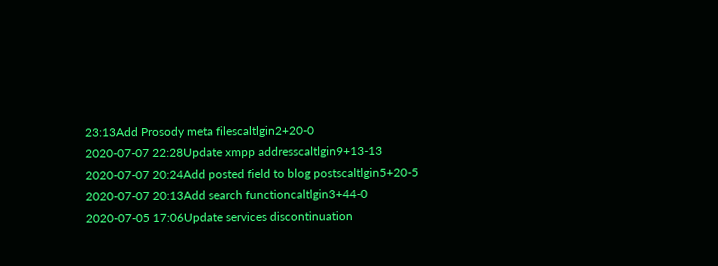23:13Add Prosody meta filescaltlgin2+20-0
2020-07-07 22:28Update xmpp addresscaltlgin9+13-13
2020-07-07 20:24Add posted field to blog postscaltlgin5+20-5
2020-07-07 20:13Add search functioncaltlgin3+44-0
2020-07-05 17:06Update services discontinuation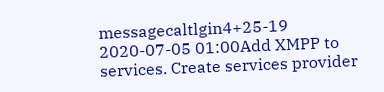messagecaltlgin4+25-19
2020-07-05 01:00Add XMPP to services. Create services provider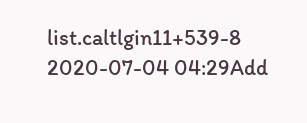list.caltlgin11+539-8
2020-07-04 04:29Add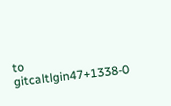to gitcaltlgin47+1338-0